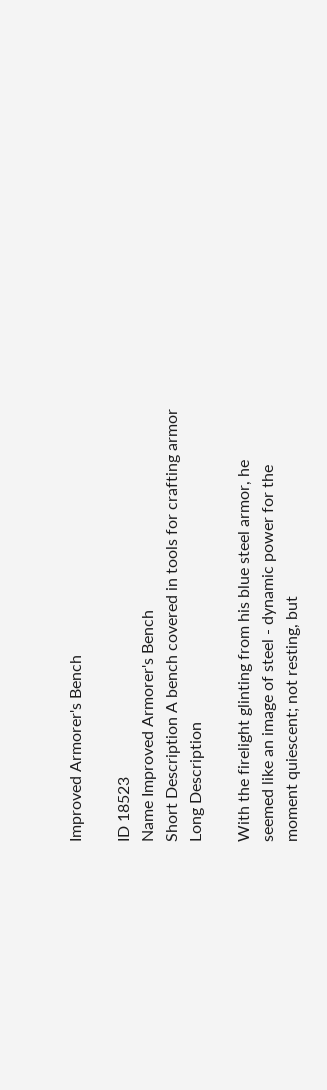Improved Armorer's Bench

ID 18523
Name Improved Armorer's Bench
Short Description A bench covered in tools for crafting armor
Long Description

With the firelight glinting from his blue steel armor, he seemed like an image of steel - dynamic power for the moment quiescent; not resting, but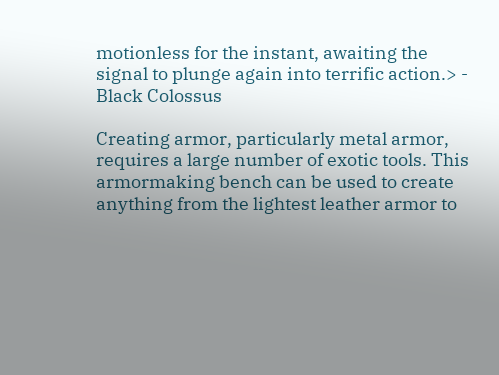motionless for the instant, awaiting the signal to plunge again into terrific action.> - Black Colossus

Creating armor, particularly metal armor, requires a large number of exotic tools. This armormaking bench can be used to create anything from the lightest leather armor to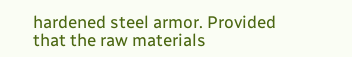hardened steel armor. Provided that the raw materials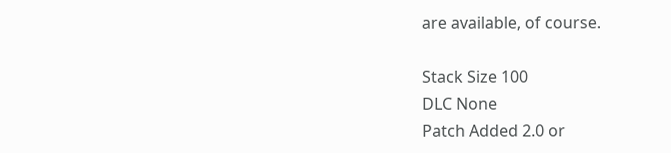are available, of course.

Stack Size 100
DLC None
Patch Added 2.0 or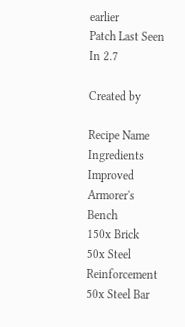earlier
Patch Last Seen In 2.7

Created by

Recipe Name Ingredients
Improved Armorer's Bench
150x Brick
50x Steel Reinforcement
50x Steel Bar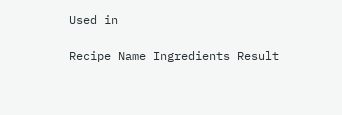Used in

Recipe Name Ingredients Result